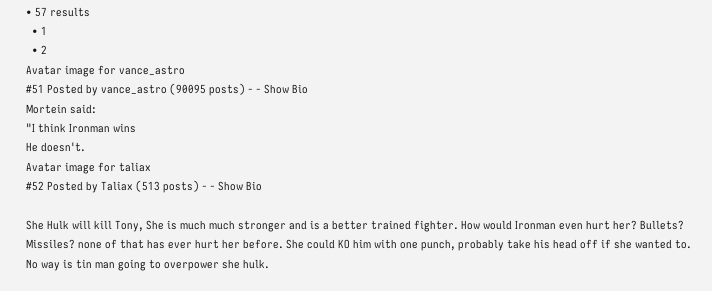• 57 results
  • 1
  • 2
Avatar image for vance_astro
#51 Posted by vance_astro (90095 posts) - - Show Bio
Mortein said:
"I think Ironman wins
He doesn't.
Avatar image for taliax
#52 Posted by Taliax (513 posts) - - Show Bio

She Hulk will kill Tony, She is much much stronger and is a better trained fighter. How would Ironman even hurt her? Bullets? Missiles? none of that has ever hurt her before. She could KO him with one punch, probably take his head off if she wanted to. No way is tin man going to overpower she hulk.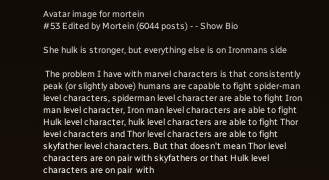Avatar image for mortein
#53 Edited by Mortein (6044 posts) - - Show Bio

She hulk is stronger, but everything else is on Ironmans side

 The problem I have with marvel characters is that consistently peak (or slightly above) humans are capable to fight spider-man level characters, spiderman level character are able to fight Iron man level character, Iron man level characters are able to fight Hulk level character, hulk level characters are able to fight Thor level characters and Thor level characters are able to fight skyfather level characters. But that doesn't mean Thor level characters are on pair with skyfathers or that Hulk level characters are on pair  with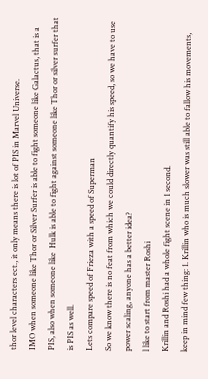thor level characters ect., it only means there is lot of PIS in Marvel Universe.
IMO when someone like Thor or Silver Surfer is able to fight someone like Galactus, that is a PIS, also when someone like  Hulk is able to fight against someone like Thor or silver surfer that is PIS as well.
Lets compare speed of Frieza with a speed of Superman
So we know there is no feat from which we could directly quantify his speed, so we have to use power scaling, anyone has a better idea?
l like to start from master Roshi
Krillin and Roshi had a whole fight scene in 1 second.
keep in mind few thing: 1. Krillin who is much slower was still able to fallow his movements,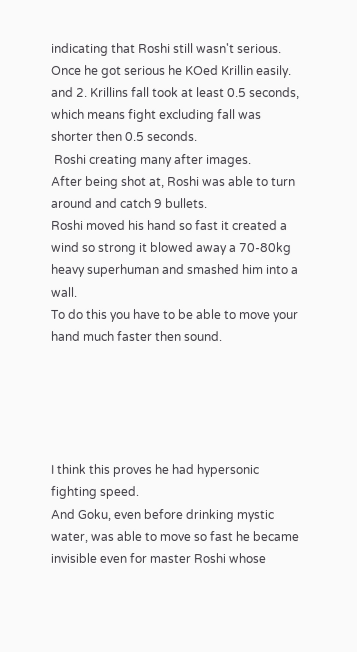indicating that Roshi still wasn't serious. Once he got serious he KOed Krillin easily.  and 2. Krillins fall took at least 0.5 seconds, which means fight excluding fall was shorter then 0.5 seconds.
 Roshi creating many after images.
After being shot at, Roshi was able to turn around and catch 9 bullets.
Roshi moved his hand so fast it created a wind so strong it blowed away a 70-80kg heavy superhuman and smashed him into a wall.
To do this you have to be able to move your hand much faster then sound.





I think this proves he had hypersonic fighting speed.
And Goku, even before drinking mystic water, was able to move so fast he became invisible even for master Roshi whose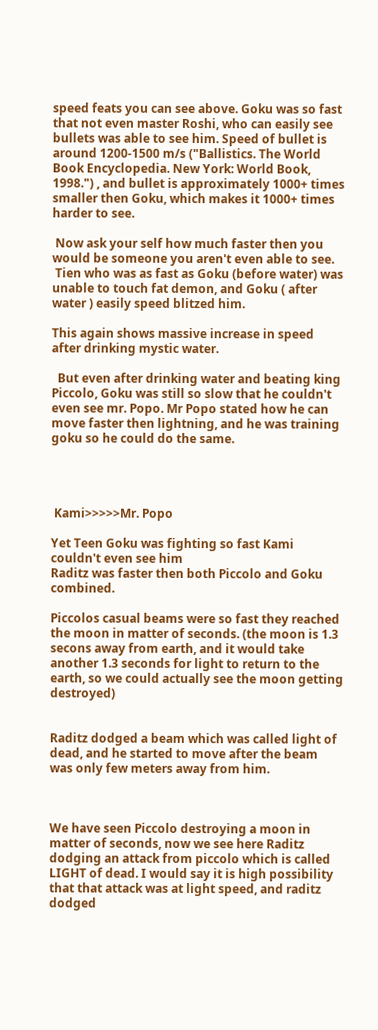speed feats you can see above. Goku was so fast that not even master Roshi, who can easily see bullets was able to see him. Speed of bullet is around 1200-1500 m/s ("Ballistics. The World Book Encyclopedia. New York: World Book, 1998.") , and bullet is approximately 1000+ times smaller then Goku, which makes it 1000+ times harder to see.

 Now ask your self how much faster then you would be someone you aren't even able to see.
 Tien who was as fast as Goku (before water) was unable to touch fat demon, and Goku ( after water ) easily speed blitzed him.

This again shows massive increase in speed after drinking mystic water.

  But even after drinking water and beating king Piccolo, Goku was still so slow that he couldn't even see mr. Popo. Mr Popo stated how he can move faster then lightning, and he was training goku so he could do the same.




 Kami>>>>>Mr. Popo

Yet Teen Goku was fighting so fast Kami couldn't even see him
Raditz was faster then both Piccolo and Goku combined.

Piccolos casual beams were so fast they reached the moon in matter of seconds. (the moon is 1.3 secons away from earth, and it would take another 1.3 seconds for light to return to the earth, so we could actually see the moon getting destroyed)


Raditz dodged a beam which was called light of dead, and he started to move after the beam was only few meters away from him.



We have seen Piccolo destroying a moon in matter of seconds, now we see here Raditz dodging an attack from piccolo which is called  LIGHT of dead. I would say it is high possibility that that attack was at light speed, and raditz dodged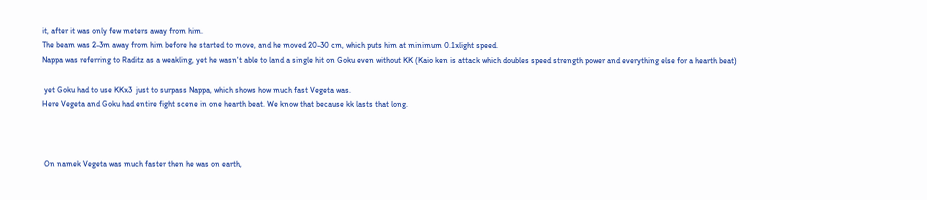it, after it was only few meters away from him.
The beam was 2-3m away from him before he started to move, and he moved 20-30 cm, which puts him at minimum 0.1xlight speed.
Nappa was referring to Raditz as a weakling, yet he wasn't able to land a single hit on Goku even without KK (Kaio ken is attack which doubles speed strength power and everything else for a hearth beat)

 yet Goku had to use KKx3  just to surpass Nappa, which shows how much fast Vegeta was.
Here Vegeta and Goku had entire fight scene in one hearth beat. We know that because kk lasts that long.



 On namek Vegeta was much faster then he was on earth,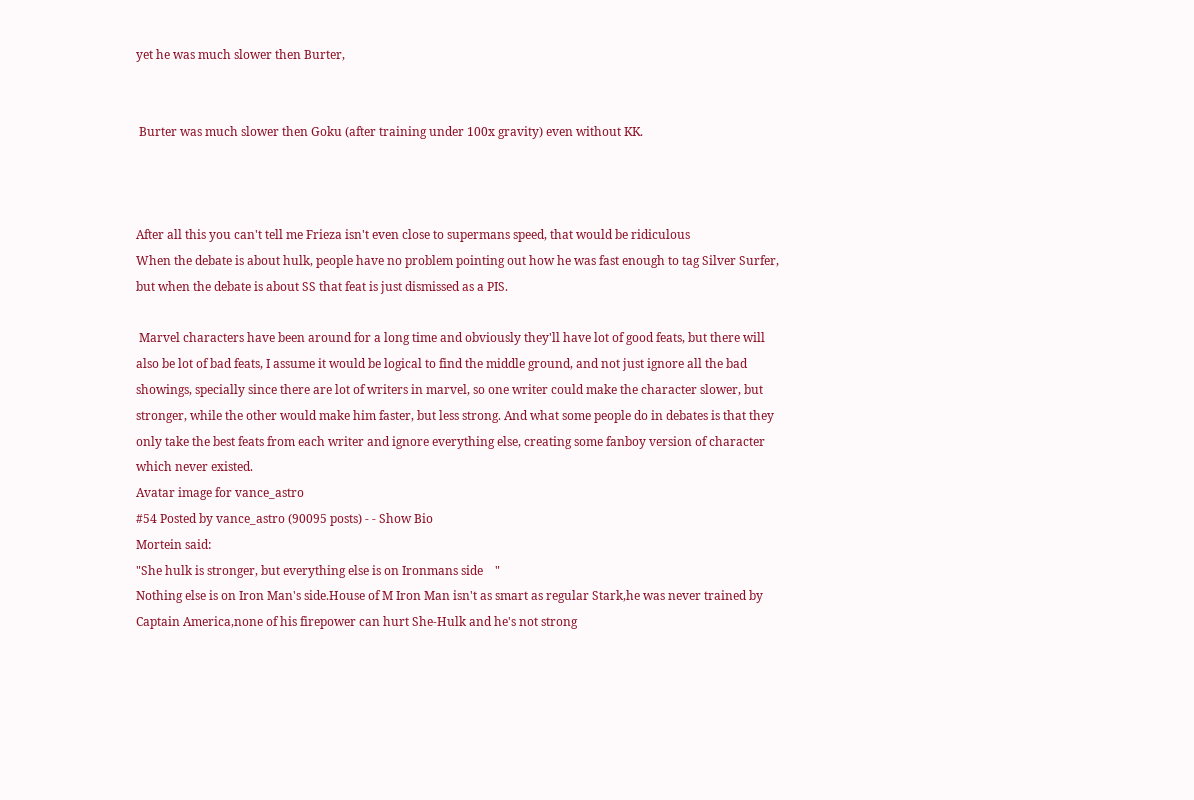yet he was much slower then Burter,


 Burter was much slower then Goku (after training under 100x gravity) even without KK.



After all this you can't tell me Frieza isn't even close to supermans speed, that would be ridiculous
When the debate is about hulk, people have no problem pointing out how he was fast enough to tag Silver Surfer, but when the debate is about SS that feat is just dismissed as a PIS.

 Marvel characters have been around for a long time and obviously they'll have lot of good feats, but there will also be lot of bad feats, I assume it would be logical to find the middle ground, and not just ignore all the bad showings, specially since there are lot of writers in marvel, so one writer could make the character slower, but stronger, while the other would make him faster, but less strong. And what some people do in debates is that they only take the best feats from each writer and ignore everything else, creating some fanboy version of character which never existed.
Avatar image for vance_astro
#54 Posted by vance_astro (90095 posts) - - Show Bio
Mortein said:
"She hulk is stronger, but everything else is on Ironmans side    "
Nothing else is on Iron Man's side.House of M Iron Man isn't as smart as regular Stark,he was never trained by Captain America,none of his firepower can hurt She-Hulk and he's not strong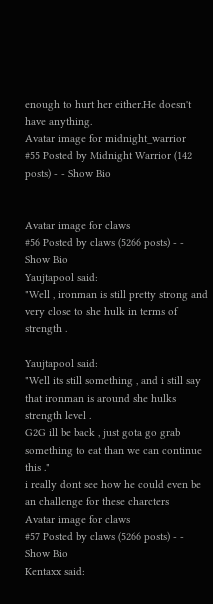enough to hurt her either.He doesn't have anything.
Avatar image for midnight_warrior
#55 Posted by Midnight Warrior (142 posts) - - Show Bio


Avatar image for claws
#56 Posted by claws (5266 posts) - - Show Bio
Yaujtapool said:
"Well , ironman is still pretty strong and very close to she hulk in terms of strength .

Yaujtapool said:
"Well its still something , and i still say that ironman is around she hulks strength level .
G2G ill be back , just gota go grab something to eat than we can continue this ."
i really dont see how he could even be an challenge for these charcters
Avatar image for claws
#57 Posted by claws (5266 posts) - - Show Bio
Kentaxx said: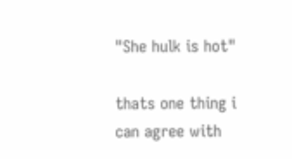"She hulk is hot"

thats one thing i can agree with